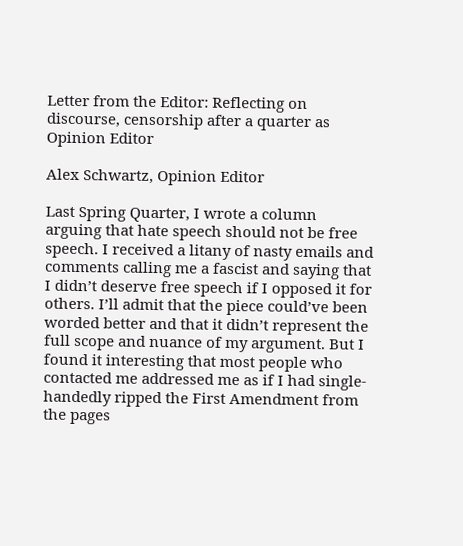Letter from the Editor: Reflecting on discourse, censorship after a quarter as Opinion Editor

Alex Schwartz, Opinion Editor

Last Spring Quarter, I wrote a column arguing that hate speech should not be free speech. I received a litany of nasty emails and comments calling me a fascist and saying that I didn’t deserve free speech if I opposed it for others. I’ll admit that the piece could’ve been worded better and that it didn’t represent the full scope and nuance of my argument. But I found it interesting that most people who contacted me addressed me as if I had single-handedly ripped the First Amendment from the pages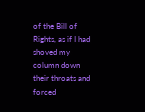of the Bill of Rights, as if I had shoved my column down their throats and forced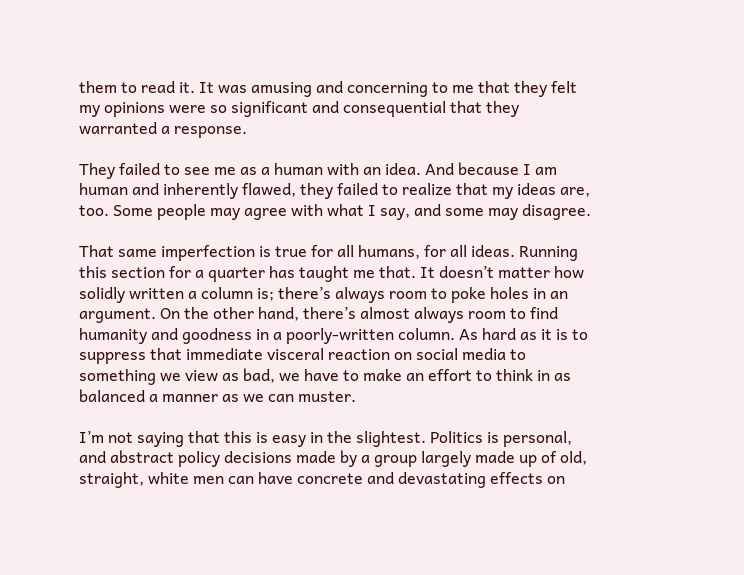them to read it. It was amusing and concerning to me that they felt my opinions were so significant and consequential that they warranted a response.

They failed to see me as a human with an idea. And because I am human and inherently flawed, they failed to realize that my ideas are, too. Some people may agree with what I say, and some may disagree.

That same imperfection is true for all humans, for all ideas. Running this section for a quarter has taught me that. It doesn’t matter how solidly written a column is; there’s always room to poke holes in an argument. On the other hand, there’s almost always room to find humanity and goodness in a poorly-written column. As hard as it is to suppress that immediate visceral reaction on social media to something we view as bad, we have to make an effort to think in as balanced a manner as we can muster.

I’m not saying that this is easy in the slightest. Politics is personal, and abstract policy decisions made by a group largely made up of old, straight, white men can have concrete and devastating effects on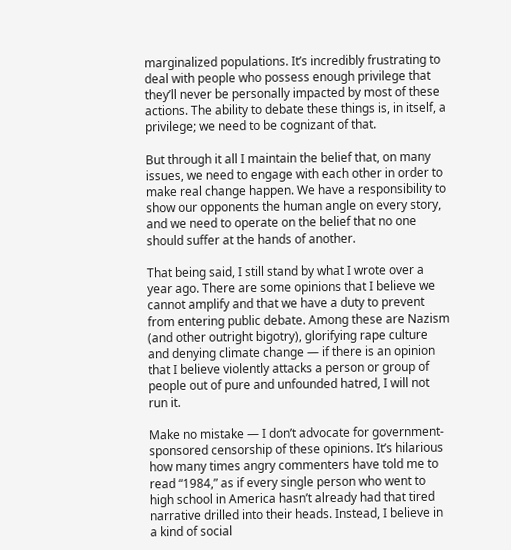marginalized populations. It’s incredibly frustrating to deal with people who possess enough privilege that they’ll never be personally impacted by most of these actions. The ability to debate these things is, in itself, a privilege; we need to be cognizant of that.

But through it all I maintain the belief that, on many issues, we need to engage with each other in order to make real change happen. We have a responsibility to show our opponents the human angle on every story, and we need to operate on the belief that no one should suffer at the hands of another.

That being said, I still stand by what I wrote over a year ago. There are some opinions that I believe we cannot amplify and that we have a duty to prevent from entering public debate. Among these are Nazism (and other outright bigotry), glorifying rape culture and denying climate change — if there is an opinion that I believe violently attacks a person or group of people out of pure and unfounded hatred, I will not run it.

Make no mistake — I don’t advocate for government-sponsored censorship of these opinions. It’s hilarious how many times angry commenters have told me to read “1984,” as if every single person who went to high school in America hasn’t already had that tired narrative drilled into their heads. Instead, I believe in a kind of social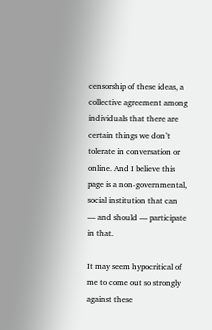censorship of these ideas, a collective agreement among individuals that there are certain things we don’t tolerate in conversation or online. And I believe this page is a non-governmental, social institution that can — and should — participate in that.

It may seem hypocritical of me to come out so strongly against these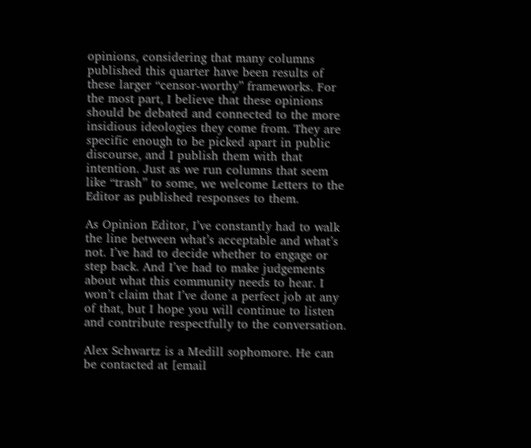opinions, considering that many columns published this quarter have been results of these larger “censor-worthy” frameworks. For the most part, I believe that these opinions should be debated and connected to the more insidious ideologies they come from. They are specific enough to be picked apart in public discourse, and I publish them with that intention. Just as we run columns that seem like “trash” to some, we welcome Letters to the Editor as published responses to them.

As Opinion Editor, I’ve constantly had to walk the line between what’s acceptable and what’s not. I’ve had to decide whether to engage or step back. And I’ve had to make judgements about what this community needs to hear. I won’t claim that I’ve done a perfect job at any of that, but I hope you will continue to listen and contribute respectfully to the conversation.

Alex Schwartz is a Medill sophomore. He can be contacted at [email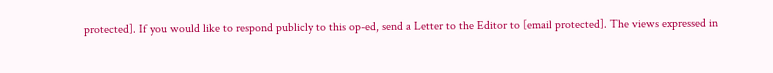protected]. If you would like to respond publicly to this op-ed, send a Letter to the Editor to [email protected]. The views expressed in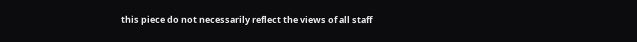this piece do not necessarily reflect the views of all staff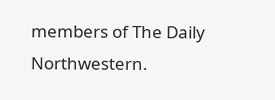members of The Daily Northwestern.